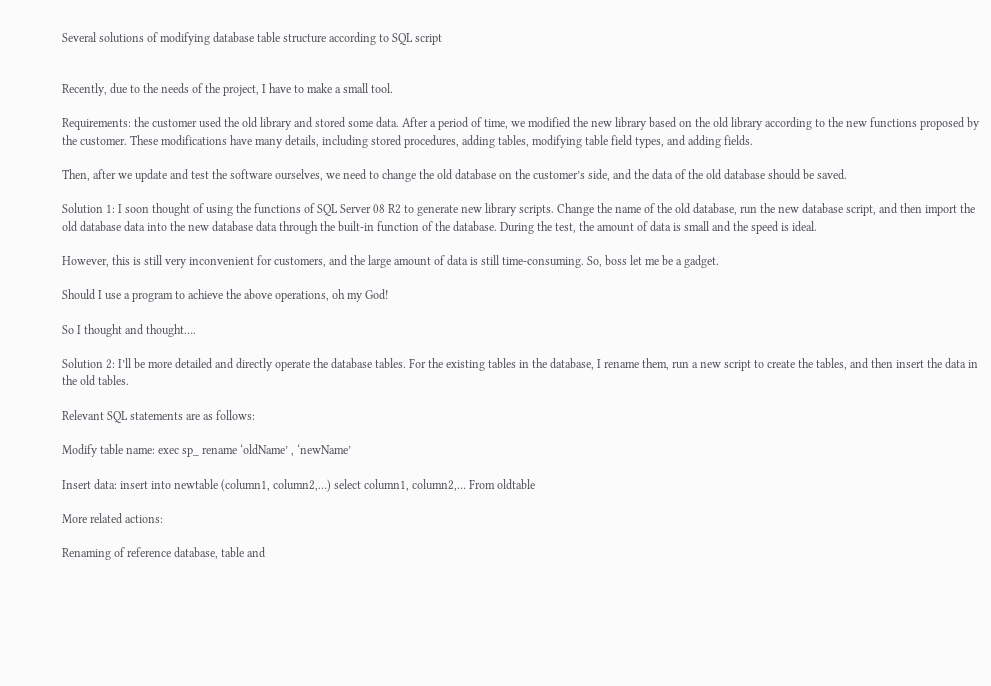Several solutions of modifying database table structure according to SQL script


Recently, due to the needs of the project, I have to make a small tool.

Requirements: the customer used the old library and stored some data. After a period of time, we modified the new library based on the old library according to the new functions proposed by the customer. These modifications have many details, including stored procedures, adding tables, modifying table field types, and adding fields.

Then, after we update and test the software ourselves, we need to change the old database on the customer’s side, and the data of the old database should be saved.

Solution 1: I soon thought of using the functions of SQL Server 08 R2 to generate new library scripts. Change the name of the old database, run the new database script, and then import the old database data into the new database data through the built-in function of the database. During the test, the amount of data is small and the speed is ideal.

However, this is still very inconvenient for customers, and the large amount of data is still time-consuming. So, boss let me be a gadget.

Should I use a program to achieve the above operations, oh my God!

So I thought and thought….

Solution 2: I’ll be more detailed and directly operate the database tables. For the existing tables in the database, I rename them, run a new script to create the tables, and then insert the data in the old tables.

Relevant SQL statements are as follows:

Modify table name: exec sp_ rename ‘oldName’ , ‘newName’

Insert data: insert into newtable (column1, column2,…) select column1, column2,… From oldtable

More related actions:

Renaming of reference database, table and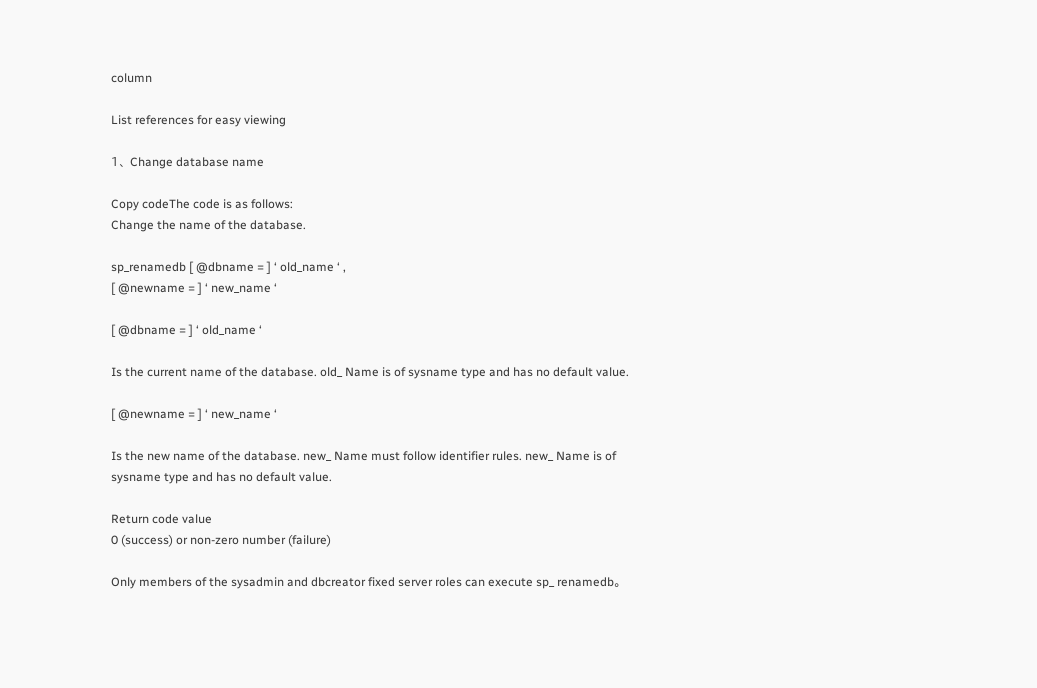column

List references for easy viewing

1、 Change database name

Copy codeThe code is as follows:
Change the name of the database.

sp_renamedb [ @dbname = ] ‘ old_name ‘ ,
[ @newname = ] ‘ new_name ‘

[ @dbname = ] ‘ old_name ‘

Is the current name of the database. old_ Name is of sysname type and has no default value.

[ @newname = ] ‘ new_name ‘

Is the new name of the database. new_ Name must follow identifier rules. new_ Name is of sysname type and has no default value.

Return code value
0 (success) or non-zero number (failure)

Only members of the sysadmin and dbcreator fixed server roles can execute sp_ renamedb。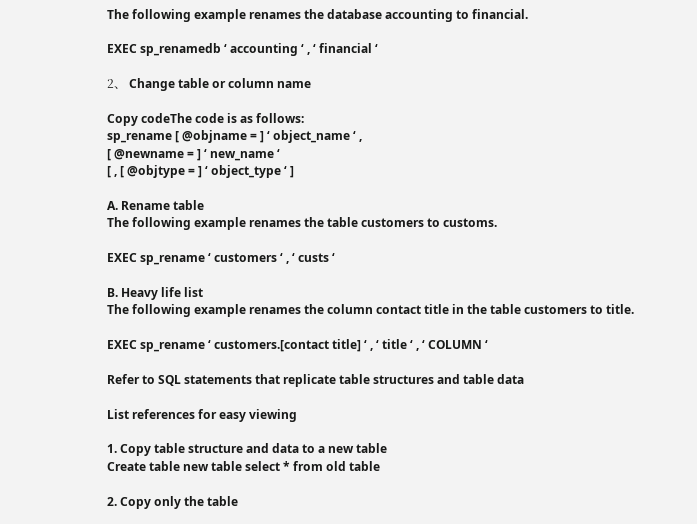The following example renames the database accounting to financial.

EXEC sp_renamedb ‘ accounting ‘ , ‘ financial ‘

2、 Change table or column name

Copy codeThe code is as follows:
sp_rename [ @objname = ] ‘ object_name ‘ ,
[ @newname = ] ‘ new_name ‘
[ , [ @objtype = ] ‘ object_type ‘ ]

A. Rename table
The following example renames the table customers to customs.

EXEC sp_rename ‘ customers ‘ , ‘ custs ‘

B. Heavy life list
The following example renames the column contact title in the table customers to title.

EXEC sp_rename ‘ customers.[contact title] ‘ , ‘ title ‘ , ‘ COLUMN ‘

Refer to SQL statements that replicate table structures and table data

List references for easy viewing

1. Copy table structure and data to a new table
Create table new table select * from old table

2. Copy only the table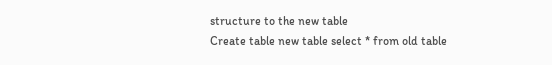structure to the new table
Create table new table select * from old table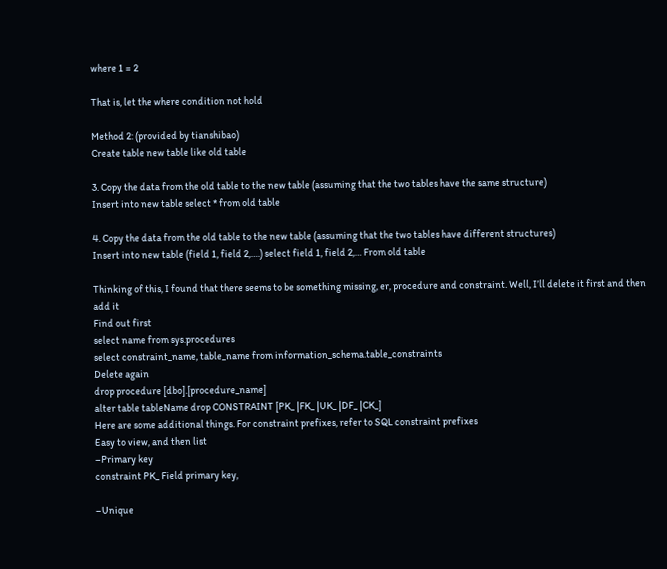where 1 = 2

That is, let the where condition not hold

Method 2: (provided by tianshibao)
Create table new table like old table

3. Copy the data from the old table to the new table (assuming that the two tables have the same structure)
Insert into new table select * from old table

4. Copy the data from the old table to the new table (assuming that the two tables have different structures)
Insert into new table (field 1, field 2,….) select field 1, field 2,… From old table

Thinking of this, I found that there seems to be something missing, er, procedure and constraint. Well, I’ll delete it first and then add it
Find out first
select name from sys.procedures
select constraint_name, table_name from information_schema.table_constraints
Delete again
drop procedure [dbo].[procedure_name]
alter table tableName drop CONSTRAINT [PK_ |FK_ |UK_ |DF_ |CK_]
Here are some additional things. For constraint prefixes, refer to SQL constraint prefixes
Easy to view, and then list
–Primary key
constraint PK_ Field primary key,

–Unique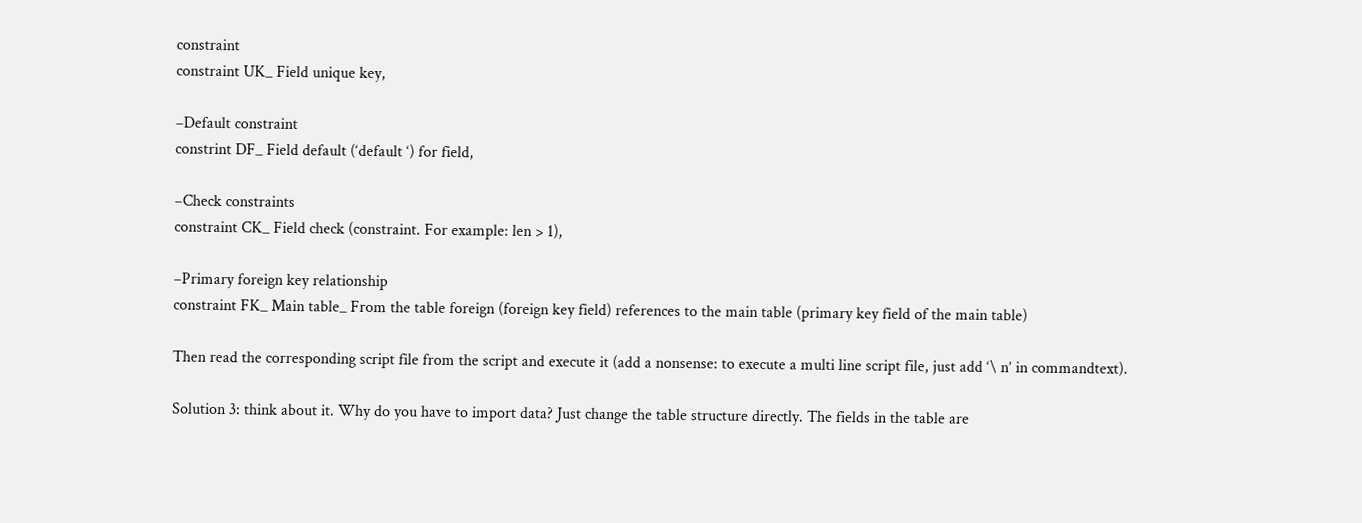constraint
constraint UK_ Field unique key,

–Default constraint
constrint DF_ Field default (‘default ‘) for field,

–Check constraints
constraint CK_ Field check (constraint. For example: len > 1),

–Primary foreign key relationship
constraint FK_ Main table_ From the table foreign (foreign key field) references to the main table (primary key field of the main table)

Then read the corresponding script file from the script and execute it (add a nonsense: to execute a multi line script file, just add ‘\ n’ in commandtext).

Solution 3: think about it. Why do you have to import data? Just change the table structure directly. The fields in the table are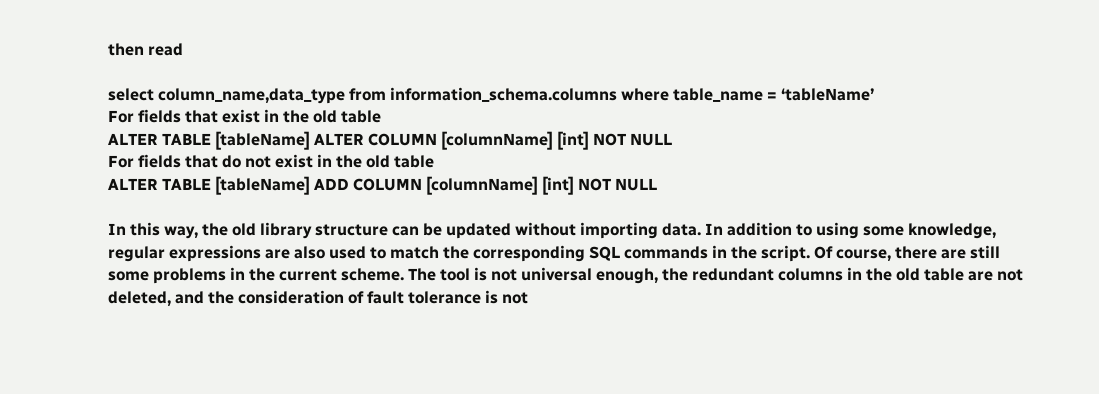then read

select column_name,data_type from information_schema.columns where table_name = ‘tableName’
For fields that exist in the old table
ALTER TABLE [tableName] ALTER COLUMN [columnName] [int] NOT NULL
For fields that do not exist in the old table
ALTER TABLE [tableName] ADD COLUMN [columnName] [int] NOT NULL

In this way, the old library structure can be updated without importing data. In addition to using some knowledge, regular expressions are also used to match the corresponding SQL commands in the script. Of course, there are still some problems in the current scheme. The tool is not universal enough, the redundant columns in the old table are not deleted, and the consideration of fault tolerance is not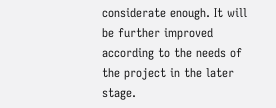considerate enough. It will be further improved according to the needs of the project in the later stage.